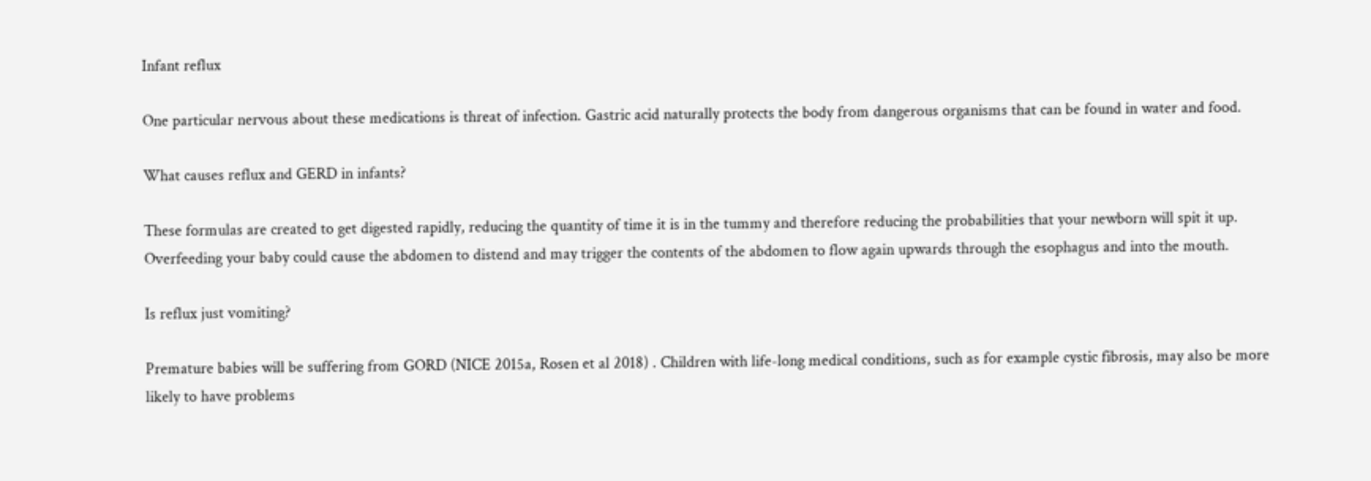Infant reflux

One particular nervous about these medications is threat of infection. Gastric acid naturally protects the body from dangerous organisms that can be found in water and food.

What causes reflux and GERD in infants?

These formulas are created to get digested rapidly, reducing the quantity of time it is in the tummy and therefore reducing the probabilities that your newborn will spit it up. Overfeeding your baby could cause the abdomen to distend and may trigger the contents of the abdomen to flow again upwards through the esophagus and into the mouth.

Is reflux just vomiting?

Premature babies will be suffering from GORD (NICE 2015a, Rosen et al 2018) . Children with life-long medical conditions, such as for example cystic fibrosis, may also be more likely to have problems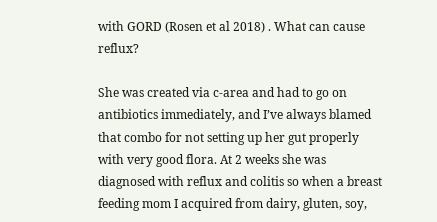with GORD (Rosen et al 2018) . What can cause reflux?

She was created via c-area and had to go on antibiotics immediately, and I’ve always blamed that combo for not setting up her gut properly with very good flora. At 2 weeks she was diagnosed with reflux and colitis so when a breast feeding mom I acquired from dairy, gluten, soy,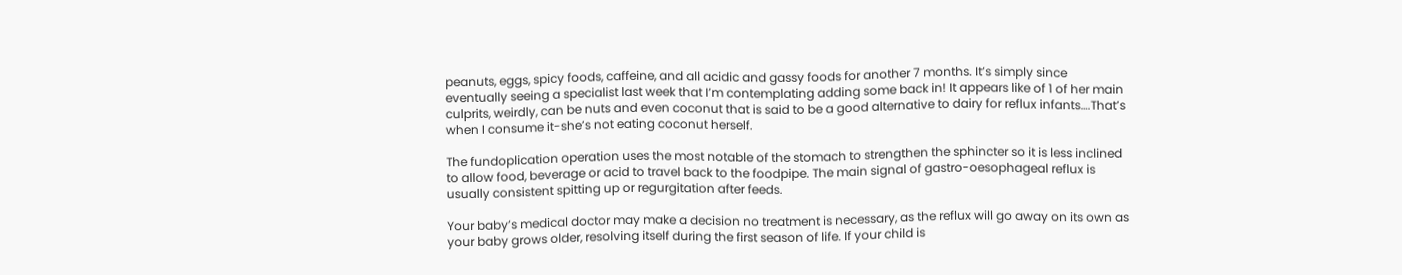peanuts, eggs, spicy foods, caffeine, and all acidic and gassy foods for another 7 months. It’s simply since eventually seeing a specialist last week that I’m contemplating adding some back in! It appears like of 1 of her main culprits, weirdly, can be nuts and even coconut that is said to be a good alternative to dairy for reflux infants….That’s when I consume it-she’s not eating coconut herself.

The fundoplication operation uses the most notable of the stomach to strengthen the sphincter so it is less inclined to allow food, beverage or acid to travel back to the foodpipe. The main signal of gastro-oesophageal reflux is usually consistent spitting up or regurgitation after feeds.

Your baby’s medical doctor may make a decision no treatment is necessary, as the reflux will go away on its own as your baby grows older, resolving itself during the first season of life. If your child is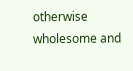otherwise wholesome and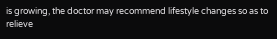is growing, the doctor may recommend lifestyle changes so as to relieve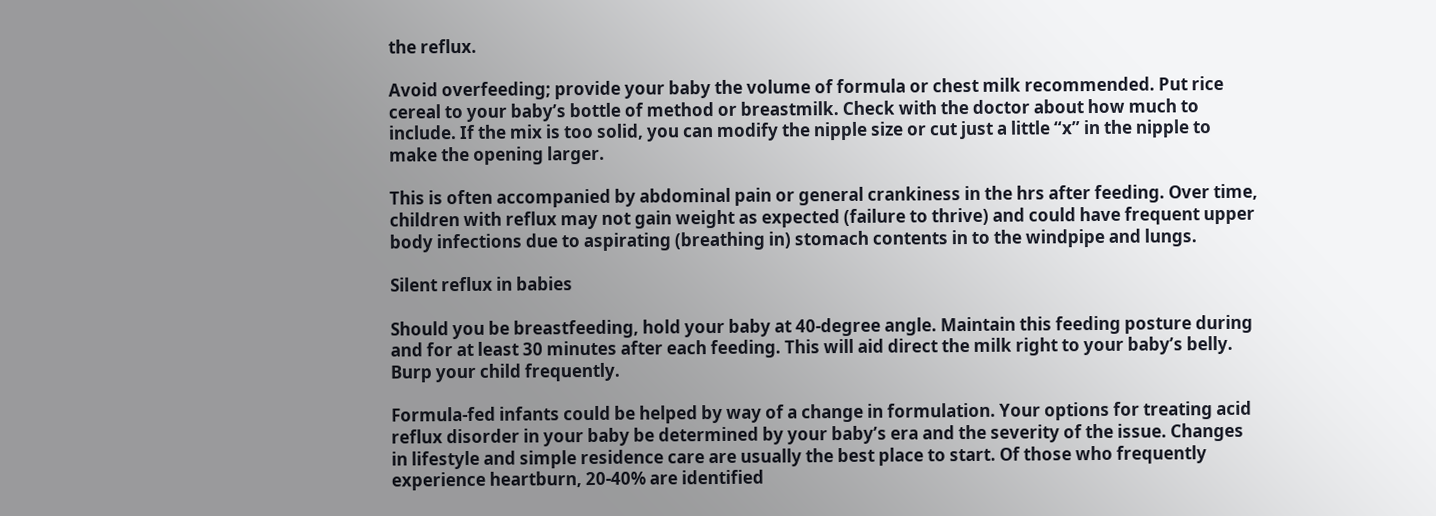the reflux.

Avoid overfeeding; provide your baby the volume of formula or chest milk recommended. Put rice cereal to your baby’s bottle of method or breastmilk. Check with the doctor about how much to include. If the mix is too solid, you can modify the nipple size or cut just a little “x” in the nipple to make the opening larger.

This is often accompanied by abdominal pain or general crankiness in the hrs after feeding. Over time, children with reflux may not gain weight as expected (failure to thrive) and could have frequent upper body infections due to aspirating (breathing in) stomach contents in to the windpipe and lungs.

Silent reflux in babies

Should you be breastfeeding, hold your baby at 40-degree angle. Maintain this feeding posture during and for at least 30 minutes after each feeding. This will aid direct the milk right to your baby’s belly. Burp your child frequently.

Formula-fed infants could be helped by way of a change in formulation. Your options for treating acid reflux disorder in your baby be determined by your baby’s era and the severity of the issue. Changes in lifestyle and simple residence care are usually the best place to start. Of those who frequently experience heartburn, 20-40% are identified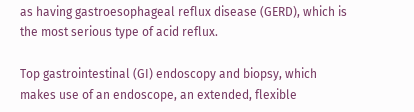as having gastroesophageal reflux disease (GERD), which is the most serious type of acid reflux.

Top gastrointestinal (GI) endoscopy and biopsy, which makes use of an endoscope, an extended, flexible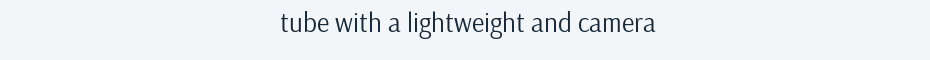tube with a lightweight and camera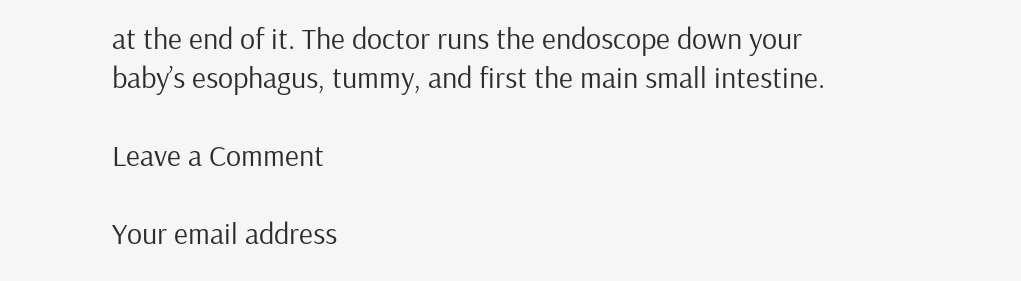at the end of it. The doctor runs the endoscope down your baby’s esophagus, tummy, and first the main small intestine.

Leave a Comment

Your email address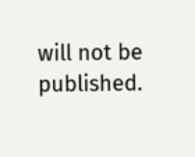will not be published.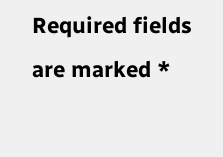Required fields are marked *